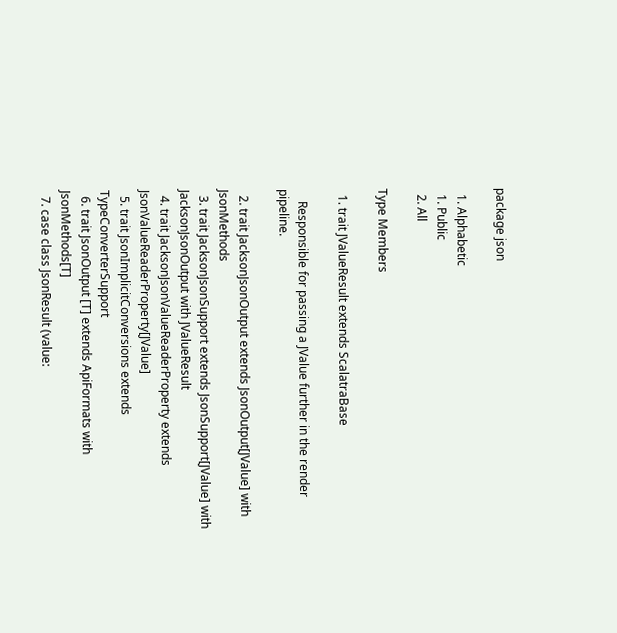package json

  1. Alphabetic
  1. Public
  2. All

Type Members

  1. trait JValueResult extends ScalatraBase

    Responsible for passing a JValue further in the render pipeline.

  2. trait JacksonJsonOutput extends JsonOutput[JValue] with JsonMethods
  3. trait JacksonJsonSupport extends JsonSupport[JValue] with JacksonJsonOutput with JValueResult
  4. trait JacksonJsonValueReaderProperty extends JsonValueReaderProperty[JValue]
  5. trait JsonImplicitConversions extends TypeConverterSupport
  6. trait JsonOutput [T] extends ApiFormats with JsonMethods[T]
  7. case class JsonResult (value: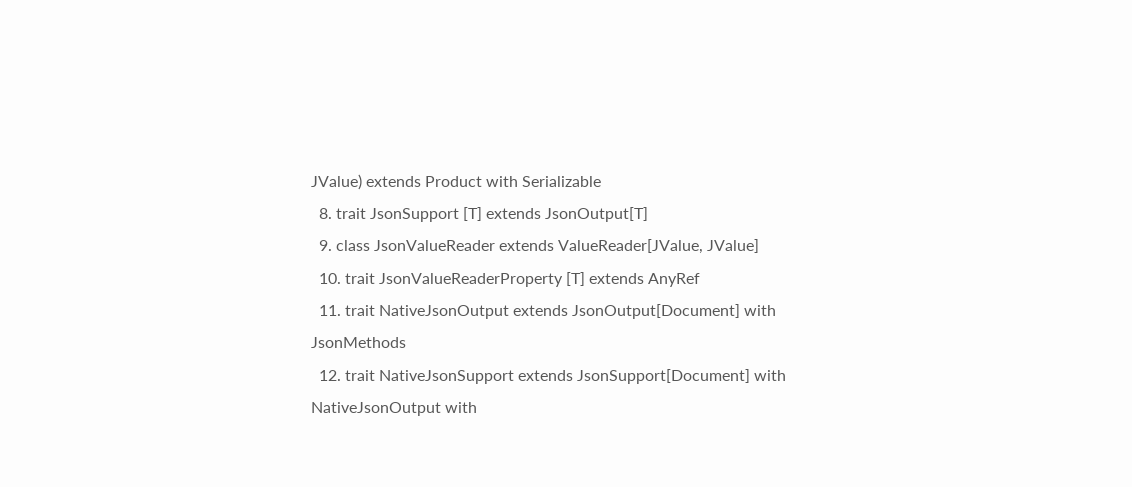JValue) extends Product with Serializable
  8. trait JsonSupport [T] extends JsonOutput[T]
  9. class JsonValueReader extends ValueReader[JValue, JValue]
  10. trait JsonValueReaderProperty [T] extends AnyRef
  11. trait NativeJsonOutput extends JsonOutput[Document] with JsonMethods
  12. trait NativeJsonSupport extends JsonSupport[Document] with NativeJsonOutput with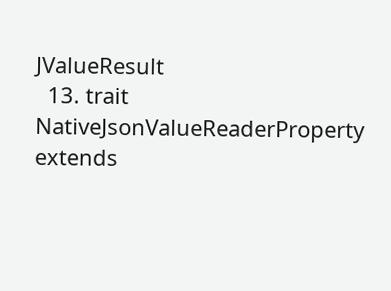JValueResult
  13. trait NativeJsonValueReaderProperty extends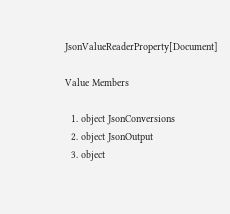JsonValueReaderProperty[Document]

Value Members

  1. object JsonConversions
  2. object JsonOutput
  3. object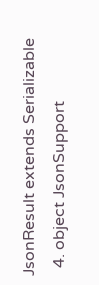JsonResult extends Serializable
  4. object JsonSupport